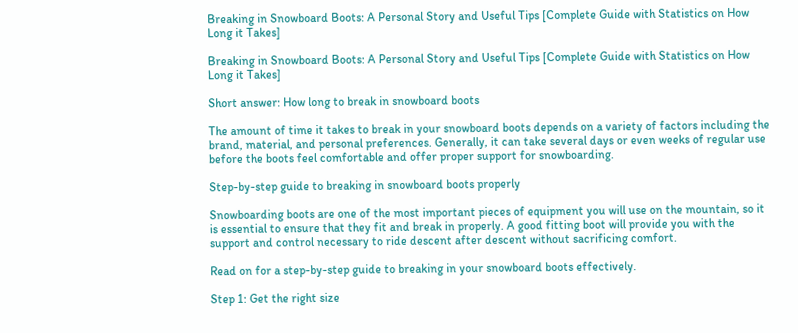Breaking in Snowboard Boots: A Personal Story and Useful Tips [Complete Guide with Statistics on How Long it Takes]

Breaking in Snowboard Boots: A Personal Story and Useful Tips [Complete Guide with Statistics on How Long it Takes]

Short answer: How long to break in snowboard boots

The amount of time it takes to break in your snowboard boots depends on a variety of factors including the brand, material, and personal preferences. Generally, it can take several days or even weeks of regular use before the boots feel comfortable and offer proper support for snowboarding.

Step-by-step guide to breaking in snowboard boots properly

Snowboarding boots are one of the most important pieces of equipment you will use on the mountain, so it is essential to ensure that they fit and break in properly. A good fitting boot will provide you with the support and control necessary to ride descent after descent without sacrificing comfort.

Read on for a step-by-step guide to breaking in your snowboard boots effectively.

Step 1: Get the right size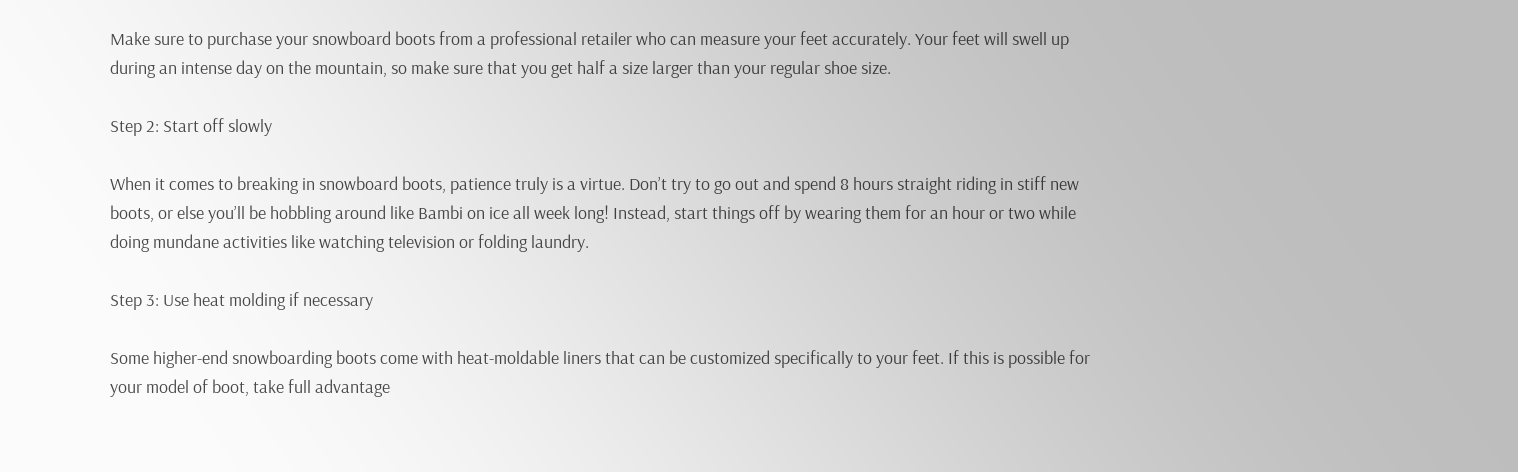Make sure to purchase your snowboard boots from a professional retailer who can measure your feet accurately. Your feet will swell up during an intense day on the mountain, so make sure that you get half a size larger than your regular shoe size.

Step 2: Start off slowly

When it comes to breaking in snowboard boots, patience truly is a virtue. Don’t try to go out and spend 8 hours straight riding in stiff new boots, or else you’ll be hobbling around like Bambi on ice all week long! Instead, start things off by wearing them for an hour or two while doing mundane activities like watching television or folding laundry.

Step 3: Use heat molding if necessary

Some higher-end snowboarding boots come with heat-moldable liners that can be customized specifically to your feet. If this is possible for your model of boot, take full advantage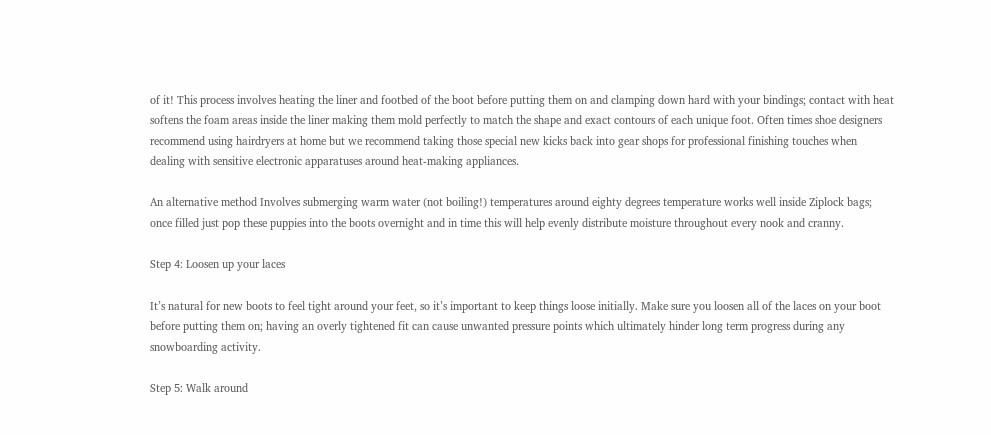of it! This process involves heating the liner and footbed of the boot before putting them on and clamping down hard with your bindings; contact with heat softens the foam areas inside the liner making them mold perfectly to match the shape and exact contours of each unique foot. Often times shoe designers recommend using hairdryers at home but we recommend taking those special new kicks back into gear shops for professional finishing touches when dealing with sensitive electronic apparatuses around heat-making appliances.

An alternative method Involves submerging warm water (not boiling!) temperatures around eighty degrees temperature works well inside Ziplock bags; once filled just pop these puppies into the boots overnight and in time this will help evenly distribute moisture throughout every nook and cranny.

Step 4: Loosen up your laces

It’s natural for new boots to feel tight around your feet, so it’s important to keep things loose initially. Make sure you loosen all of the laces on your boot before putting them on; having an overly tightened fit can cause unwanted pressure points which ultimately hinder long term progress during any snowboarding activity.

Step 5: Walk around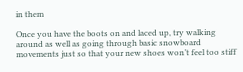in them

Once you have the boots on and laced up, try walking around as well as going through basic snowboard movements just so that your new shoes won’t feel too stiff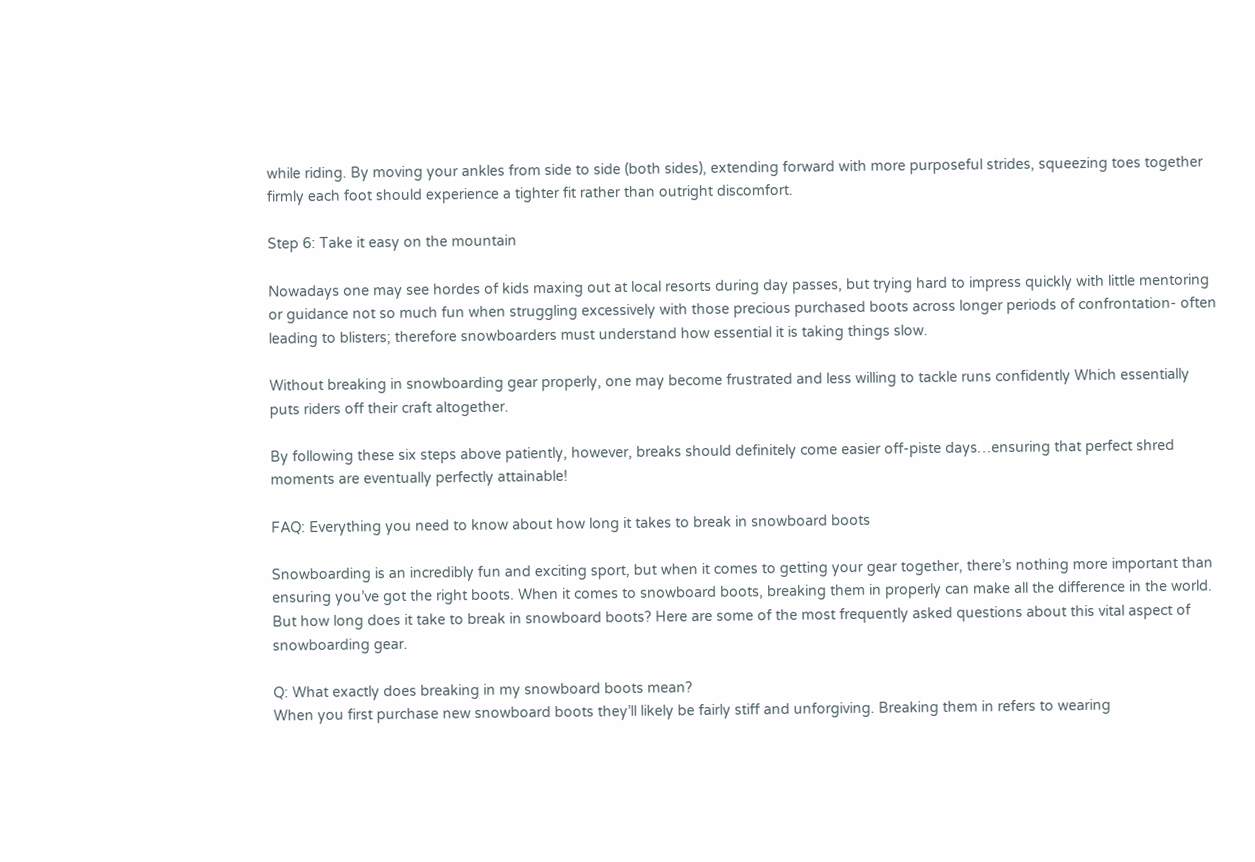while riding. By moving your ankles from side to side (both sides), extending forward with more purposeful strides, squeezing toes together firmly each foot should experience a tighter fit rather than outright discomfort.

Step 6: Take it easy on the mountain

Nowadays one may see hordes of kids maxing out at local resorts during day passes, but trying hard to impress quickly with little mentoring or guidance not so much fun when struggling excessively with those precious purchased boots across longer periods of confrontation- often leading to blisters; therefore snowboarders must understand how essential it is taking things slow.

Without breaking in snowboarding gear properly, one may become frustrated and less willing to tackle runs confidently Which essentially puts riders off their craft altogether.

By following these six steps above patiently, however, breaks should definitely come easier off-piste days…ensuring that perfect shred moments are eventually perfectly attainable!

FAQ: Everything you need to know about how long it takes to break in snowboard boots

Snowboarding is an incredibly fun and exciting sport, but when it comes to getting your gear together, there’s nothing more important than ensuring you’ve got the right boots. When it comes to snowboard boots, breaking them in properly can make all the difference in the world. But how long does it take to break in snowboard boots? Here are some of the most frequently asked questions about this vital aspect of snowboarding gear.

Q: What exactly does breaking in my snowboard boots mean?
When you first purchase new snowboard boots they’ll likely be fairly stiff and unforgiving. Breaking them in refers to wearing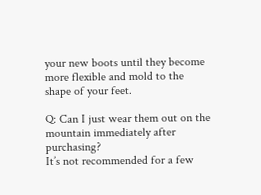your new boots until they become more flexible and mold to the shape of your feet.

Q: Can I just wear them out on the mountain immediately after purchasing?
It’s not recommended for a few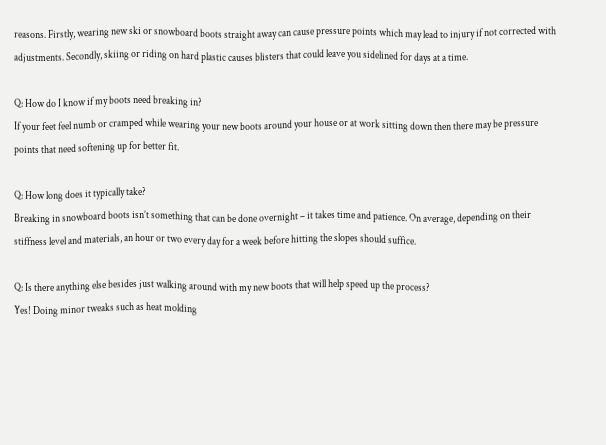reasons. Firstly, wearing new ski or snowboard boots straight away can cause pressure points which may lead to injury if not corrected with adjustments. Secondly, skiing or riding on hard plastic causes blisters that could leave you sidelined for days at a time.

Q: How do I know if my boots need breaking in?
If your feet feel numb or cramped while wearing your new boots around your house or at work sitting down then there may be pressure points that need softening up for better fit.

Q: How long does it typically take?
Breaking in snowboard boots isn’t something that can be done overnight – it takes time and patience. On average, depending on their stiffness level and materials, an hour or two every day for a week before hitting the slopes should suffice.

Q: Is there anything else besides just walking around with my new boots that will help speed up the process?
Yes! Doing minor tweaks such as heat molding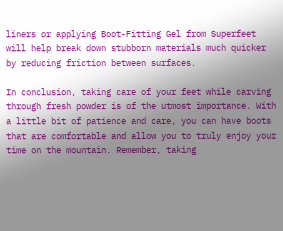liners or applying Boot-Fitting Gel from Superfeet will help break down stubborn materials much quicker by reducing friction between surfaces.

In conclusion, taking care of your feet while carving through fresh powder is of the utmost importance. With a little bit of patience and care, you can have boots that are comfortable and allow you to truly enjoy your time on the mountain. Remember, taking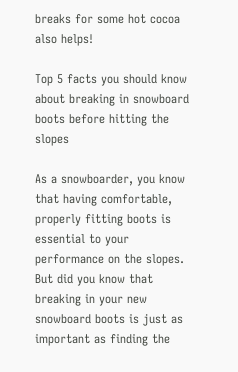breaks for some hot cocoa also helps!

Top 5 facts you should know about breaking in snowboard boots before hitting the slopes

As a snowboarder, you know that having comfortable, properly fitting boots is essential to your performance on the slopes. But did you know that breaking in your new snowboard boots is just as important as finding the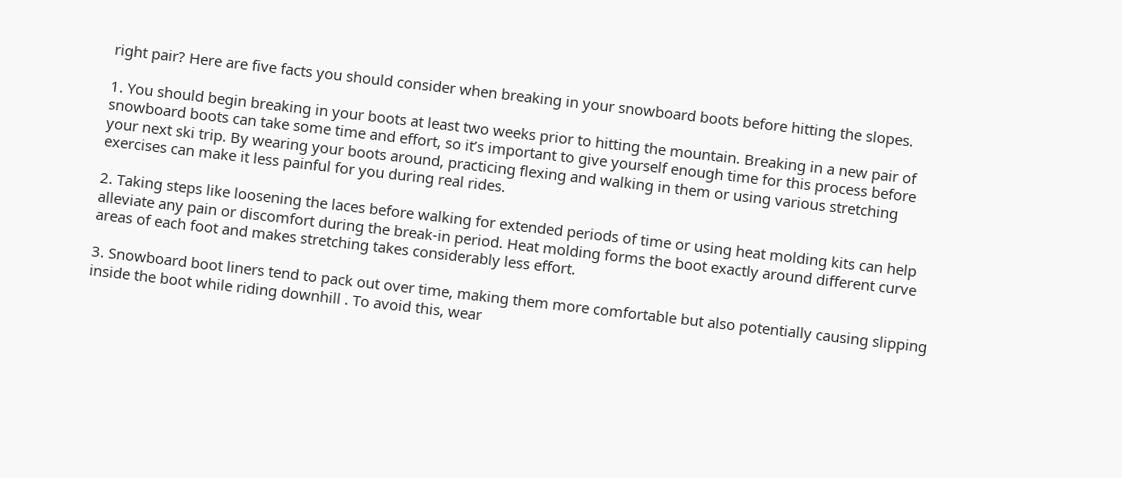right pair? Here are five facts you should consider when breaking in your snowboard boots before hitting the slopes.

1. You should begin breaking in your boots at least two weeks prior to hitting the mountain. Breaking in a new pair of snowboard boots can take some time and effort, so it’s important to give yourself enough time for this process before your next ski trip. By wearing your boots around, practicing flexing and walking in them or using various stretching exercises can make it less painful for you during real rides.

2. Taking steps like loosening the laces before walking for extended periods of time or using heat molding kits can help alleviate any pain or discomfort during the break-in period. Heat molding forms the boot exactly around different curve areas of each foot and makes stretching takes considerably less effort.

3. Snowboard boot liners tend to pack out over time, making them more comfortable but also potentially causing slipping inside the boot while riding downhill . To avoid this, wear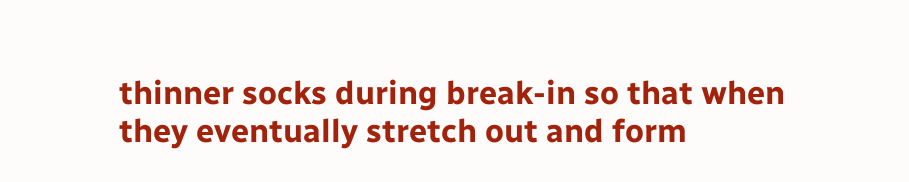thinner socks during break-in so that when they eventually stretch out and form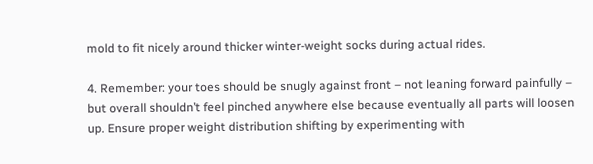mold to fit nicely around thicker winter-weight socks during actual rides.

4. Remember: your toes should be snugly against front – not leaning forward painfully – but overall shouldn’t feel pinched anywhere else because eventually all parts will loosen up. Ensure proper weight distribution shifting by experimenting with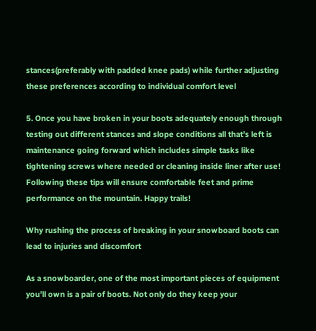stances(preferably with padded knee pads) while further adjusting these preferences according to individual comfort level

5. Once you have broken in your boots adequately enough through testing out different stances and slope conditions all that’s left is maintenance going forward which includes simple tasks like tightening screws where needed or cleaning inside liner after use! Following these tips will ensure comfortable feet and prime performance on the mountain. Happy trails!

Why rushing the process of breaking in your snowboard boots can lead to injuries and discomfort

As a snowboarder, one of the most important pieces of equipment you’ll own is a pair of boots. Not only do they keep your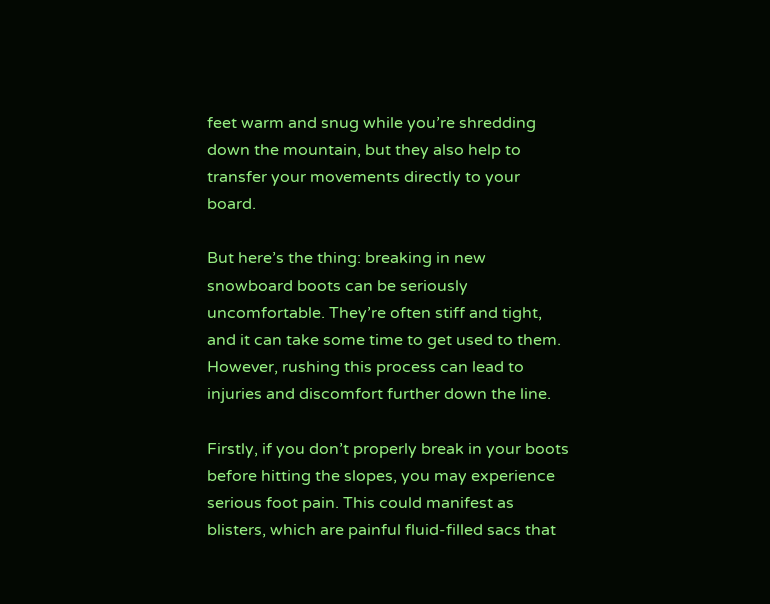feet warm and snug while you’re shredding down the mountain, but they also help to transfer your movements directly to your board.

But here’s the thing: breaking in new snowboard boots can be seriously uncomfortable. They’re often stiff and tight, and it can take some time to get used to them. However, rushing this process can lead to injuries and discomfort further down the line.

Firstly, if you don’t properly break in your boots before hitting the slopes, you may experience serious foot pain. This could manifest as blisters, which are painful fluid-filled sacs that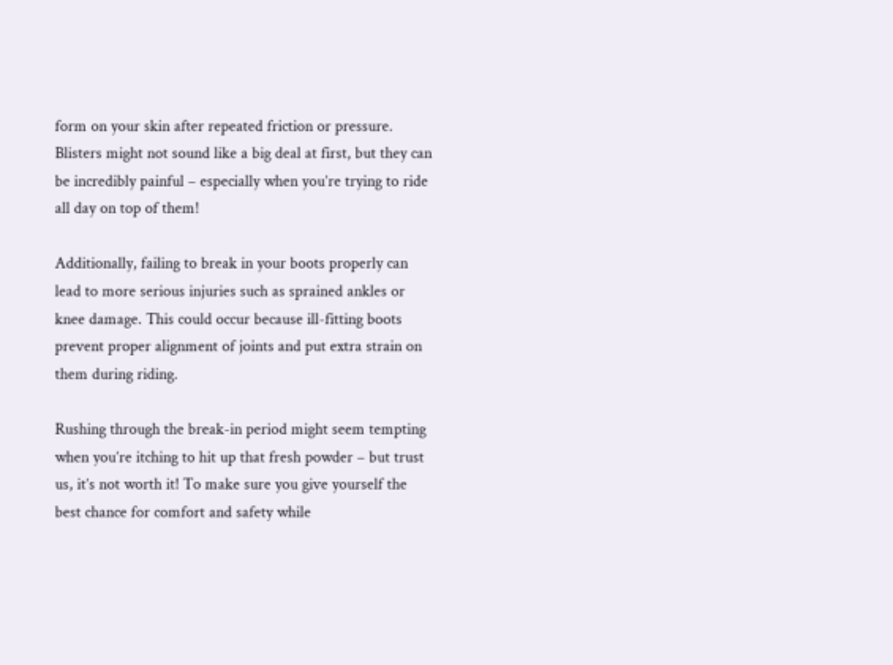form on your skin after repeated friction or pressure. Blisters might not sound like a big deal at first, but they can be incredibly painful – especially when you’re trying to ride all day on top of them!

Additionally, failing to break in your boots properly can lead to more serious injuries such as sprained ankles or knee damage. This could occur because ill-fitting boots prevent proper alignment of joints and put extra strain on them during riding.

Rushing through the break-in period might seem tempting when you’re itching to hit up that fresh powder – but trust us, it’s not worth it! To make sure you give yourself the best chance for comfort and safety while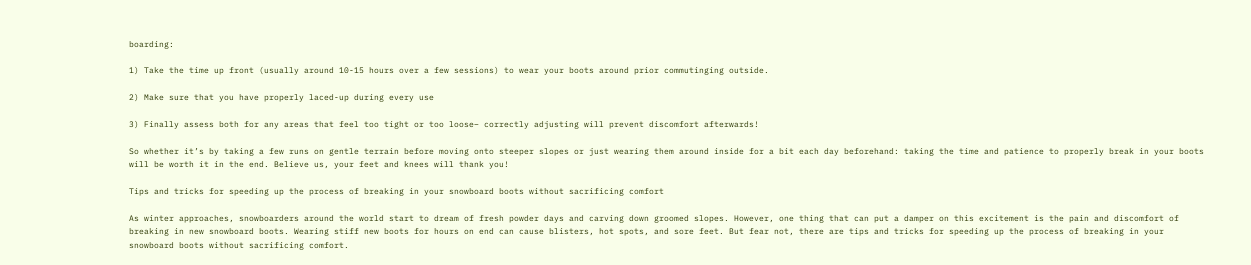boarding:

1) Take the time up front (usually around 10-15 hours over a few sessions) to wear your boots around prior commutinging outside.

2) Make sure that you have properly laced-up during every use

3) Finally assess both for any areas that feel too tight or too loose– correctly adjusting will prevent discomfort afterwards!

So whether it’s by taking a few runs on gentle terrain before moving onto steeper slopes or just wearing them around inside for a bit each day beforehand: taking the time and patience to properly break in your boots will be worth it in the end. Believe us, your feet and knees will thank you!

Tips and tricks for speeding up the process of breaking in your snowboard boots without sacrificing comfort

As winter approaches, snowboarders around the world start to dream of fresh powder days and carving down groomed slopes. However, one thing that can put a damper on this excitement is the pain and discomfort of breaking in new snowboard boots. Wearing stiff new boots for hours on end can cause blisters, hot spots, and sore feet. But fear not, there are tips and tricks for speeding up the process of breaking in your snowboard boots without sacrificing comfort.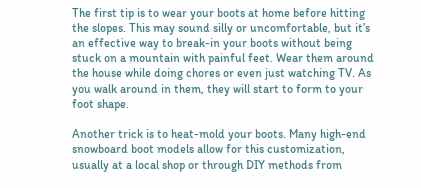The first tip is to wear your boots at home before hitting the slopes. This may sound silly or uncomfortable, but it’s an effective way to break-in your boots without being stuck on a mountain with painful feet. Wear them around the house while doing chores or even just watching TV. As you walk around in them, they will start to form to your foot shape.

Another trick is to heat-mold your boots. Many high-end snowboard boot models allow for this customization, usually at a local shop or through DIY methods from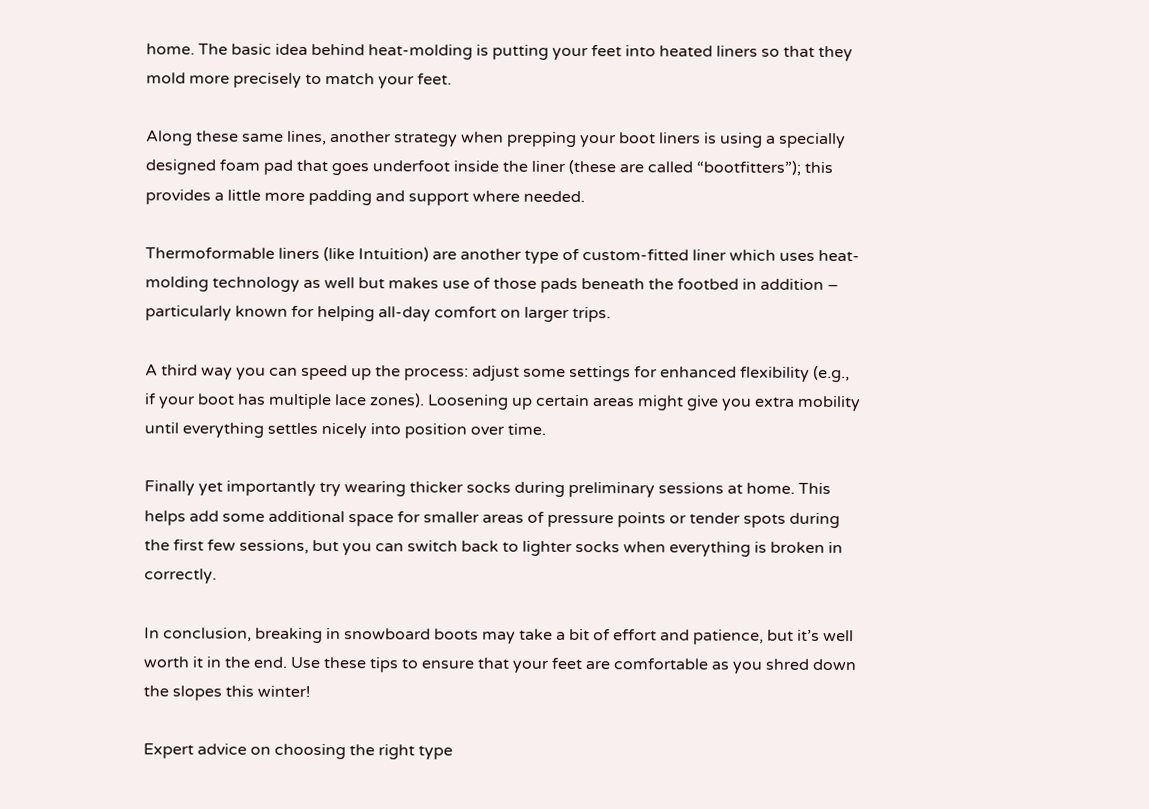home. The basic idea behind heat-molding is putting your feet into heated liners so that they mold more precisely to match your feet.

Along these same lines, another strategy when prepping your boot liners is using a specially designed foam pad that goes underfoot inside the liner (these are called “bootfitters”); this provides a little more padding and support where needed.

Thermoformable liners (like Intuition) are another type of custom-fitted liner which uses heat-molding technology as well but makes use of those pads beneath the footbed in addition – particularly known for helping all-day comfort on larger trips.

A third way you can speed up the process: adjust some settings for enhanced flexibility (e.g., if your boot has multiple lace zones). Loosening up certain areas might give you extra mobility until everything settles nicely into position over time.

Finally yet importantly try wearing thicker socks during preliminary sessions at home. This helps add some additional space for smaller areas of pressure points or tender spots during the first few sessions, but you can switch back to lighter socks when everything is broken in correctly.

In conclusion, breaking in snowboard boots may take a bit of effort and patience, but it’s well worth it in the end. Use these tips to ensure that your feet are comfortable as you shred down the slopes this winter!

Expert advice on choosing the right type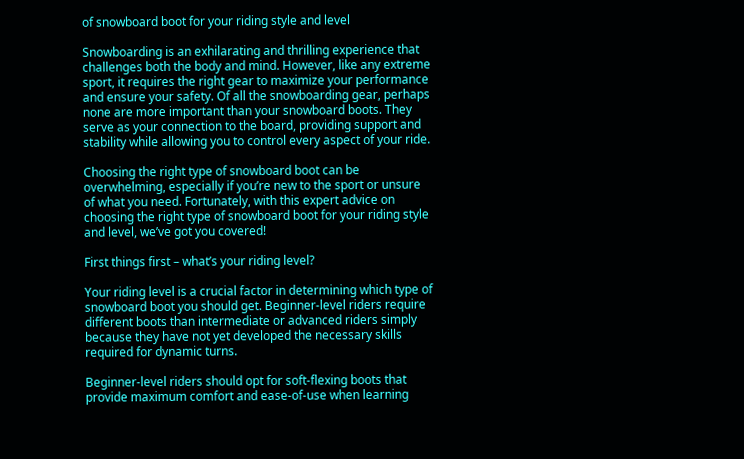of snowboard boot for your riding style and level

Snowboarding is an exhilarating and thrilling experience that challenges both the body and mind. However, like any extreme sport, it requires the right gear to maximize your performance and ensure your safety. Of all the snowboarding gear, perhaps none are more important than your snowboard boots. They serve as your connection to the board, providing support and stability while allowing you to control every aspect of your ride.

Choosing the right type of snowboard boot can be overwhelming, especially if you’re new to the sport or unsure of what you need. Fortunately, with this expert advice on choosing the right type of snowboard boot for your riding style and level, we’ve got you covered!

First things first – what’s your riding level?

Your riding level is a crucial factor in determining which type of snowboard boot you should get. Beginner-level riders require different boots than intermediate or advanced riders simply because they have not yet developed the necessary skills required for dynamic turns.

Beginner-level riders should opt for soft-flexing boots that provide maximum comfort and ease-of-use when learning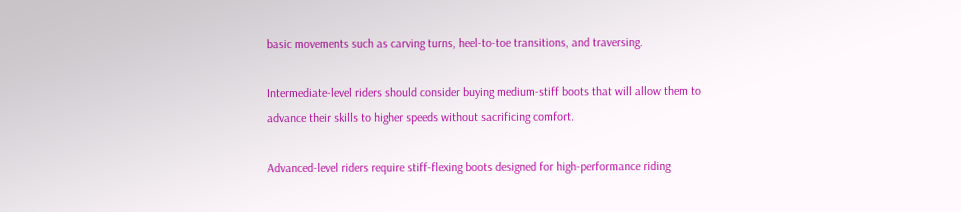basic movements such as carving turns, heel-to-toe transitions, and traversing.

Intermediate-level riders should consider buying medium-stiff boots that will allow them to advance their skills to higher speeds without sacrificing comfort.

Advanced-level riders require stiff-flexing boots designed for high-performance riding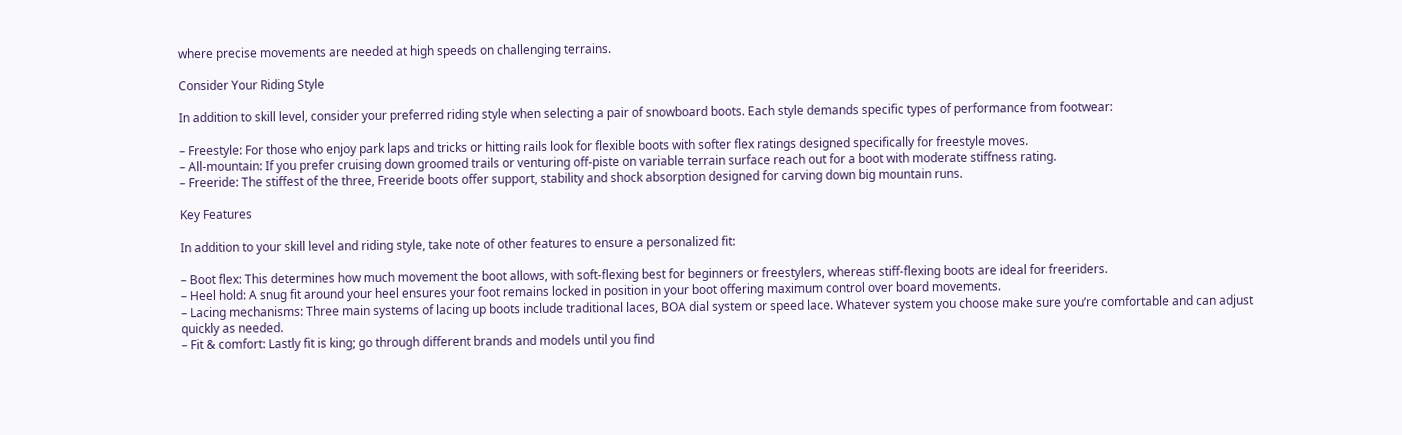where precise movements are needed at high speeds on challenging terrains.

Consider Your Riding Style

In addition to skill level, consider your preferred riding style when selecting a pair of snowboard boots. Each style demands specific types of performance from footwear:

– Freestyle: For those who enjoy park laps and tricks or hitting rails look for flexible boots with softer flex ratings designed specifically for freestyle moves.
– All-mountain: If you prefer cruising down groomed trails or venturing off-piste on variable terrain surface reach out for a boot with moderate stiffness rating.
– Freeride: The stiffest of the three, Freeride boots offer support, stability and shock absorption designed for carving down big mountain runs.

Key Features

In addition to your skill level and riding style, take note of other features to ensure a personalized fit:

– Boot flex: This determines how much movement the boot allows, with soft-flexing best for beginners or freestylers, whereas stiff-flexing boots are ideal for freeriders.
– Heel hold: A snug fit around your heel ensures your foot remains locked in position in your boot offering maximum control over board movements.
– Lacing mechanisms: Three main systems of lacing up boots include traditional laces, BOA dial system or speed lace. Whatever system you choose make sure you’re comfortable and can adjust quickly as needed.
– Fit & comfort: Lastly fit is king; go through different brands and models until you find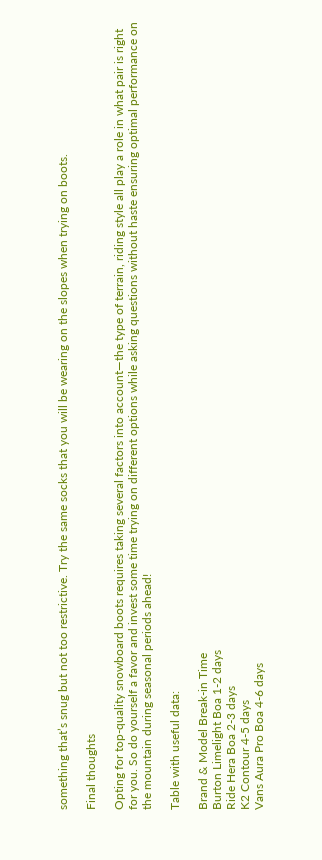something that’s snug but not too restrictive. Try the same socks that you will be wearing on the slopes when trying on boots.

Final thoughts

Opting for top-quality snowboard boots requires taking several factors into account—the type of terrain, riding style all play a role in what pair is right for you. So do yourself a favor and invest some time trying on different options while asking questions without haste ensuring optimal performance on the mountain during seasonal periods ahead!

Table with useful data:

Brand & Model Break-in Time
Burton Limelight Boa 1-2 days
Ride Hera Boa 2-3 days
K2 Contour 4-5 days
Vans Aura Pro Boa 4-6 days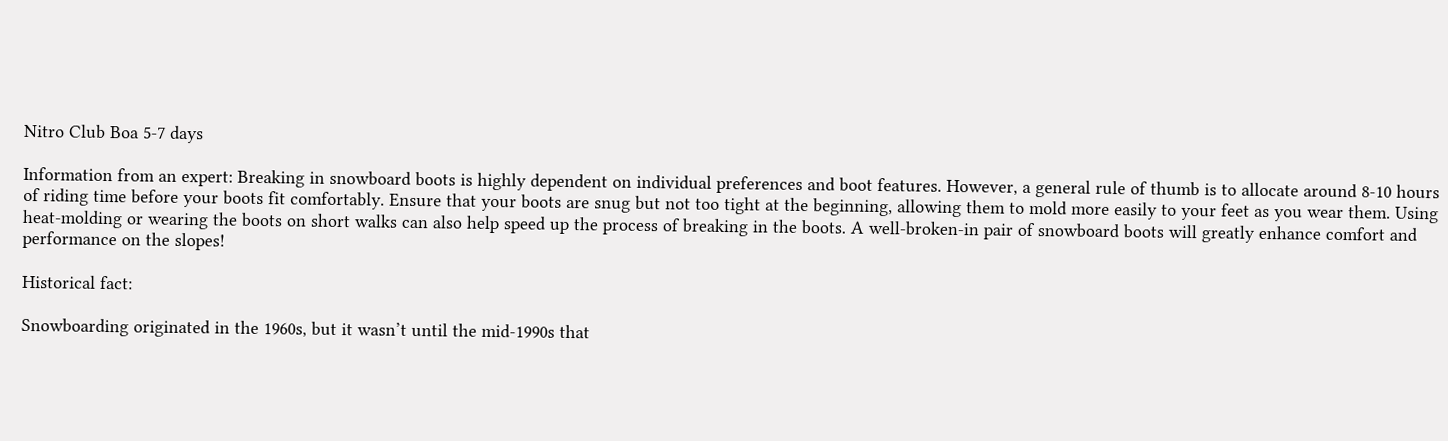Nitro Club Boa 5-7 days

Information from an expert: Breaking in snowboard boots is highly dependent on individual preferences and boot features. However, a general rule of thumb is to allocate around 8-10 hours of riding time before your boots fit comfortably. Ensure that your boots are snug but not too tight at the beginning, allowing them to mold more easily to your feet as you wear them. Using heat-molding or wearing the boots on short walks can also help speed up the process of breaking in the boots. A well-broken-in pair of snowboard boots will greatly enhance comfort and performance on the slopes!

Historical fact:

Snowboarding originated in the 1960s, but it wasn’t until the mid-1990s that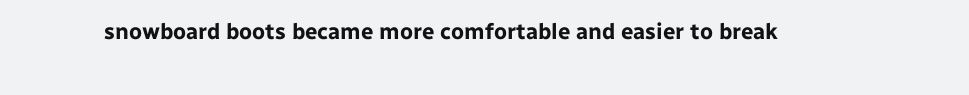snowboard boots became more comfortable and easier to break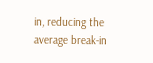in, reducing the average break-in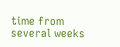time from several weeks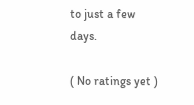to just a few days.

( No ratings yet )